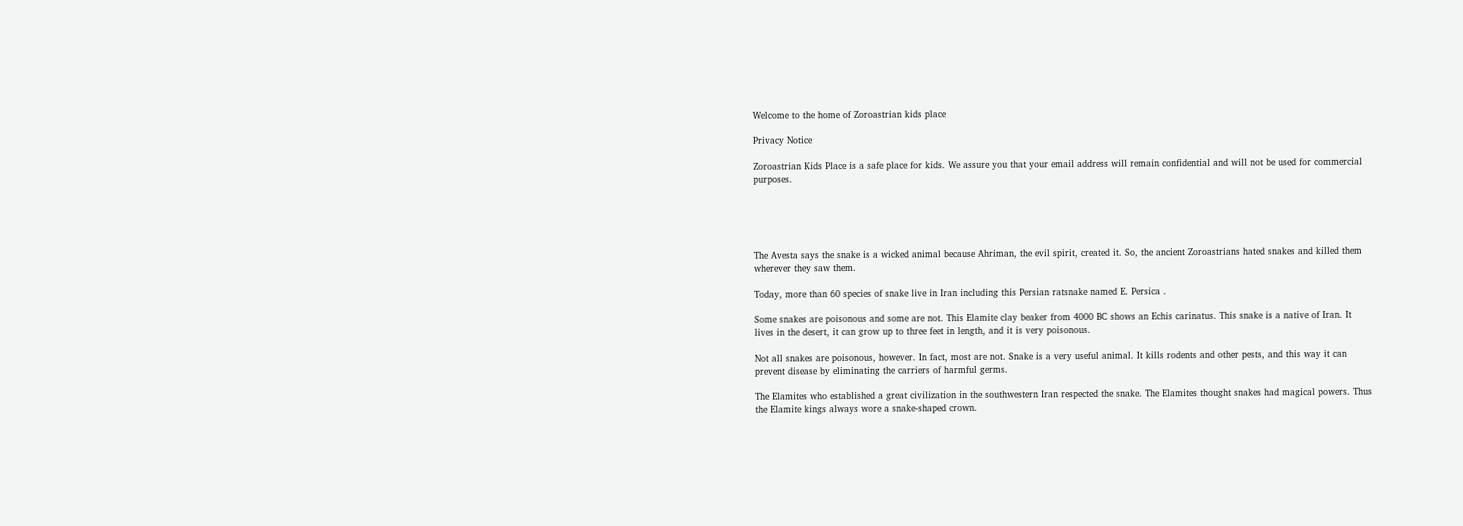Welcome to the home of Zoroastrian kids place

Privacy Notice

Zoroastrian Kids Place is a safe place for kids. We assure you that your email address will remain confidential and will not be used for commercial purposes.





The Avesta says the snake is a wicked animal because Ahriman, the evil spirit, created it. So, the ancient Zoroastrians hated snakes and killed them wherever they saw them.

Today, more than 60 species of snake live in Iran including this Persian ratsnake named E. Persica .

Some snakes are poisonous and some are not. This Elamite clay beaker from 4000 BC shows an Echis carinatus. This snake is a native of Iran. It lives in the desert, it can grow up to three feet in length, and it is very poisonous.

Not all snakes are poisonous, however. In fact, most are not. Snake is a very useful animal. It kills rodents and other pests, and this way it can prevent disease by eliminating the carriers of harmful germs.

The Elamites who established a great civilization in the southwestern Iran respected the snake. The Elamites thought snakes had magical powers. Thus the Elamite kings always wore a snake-shaped crown.